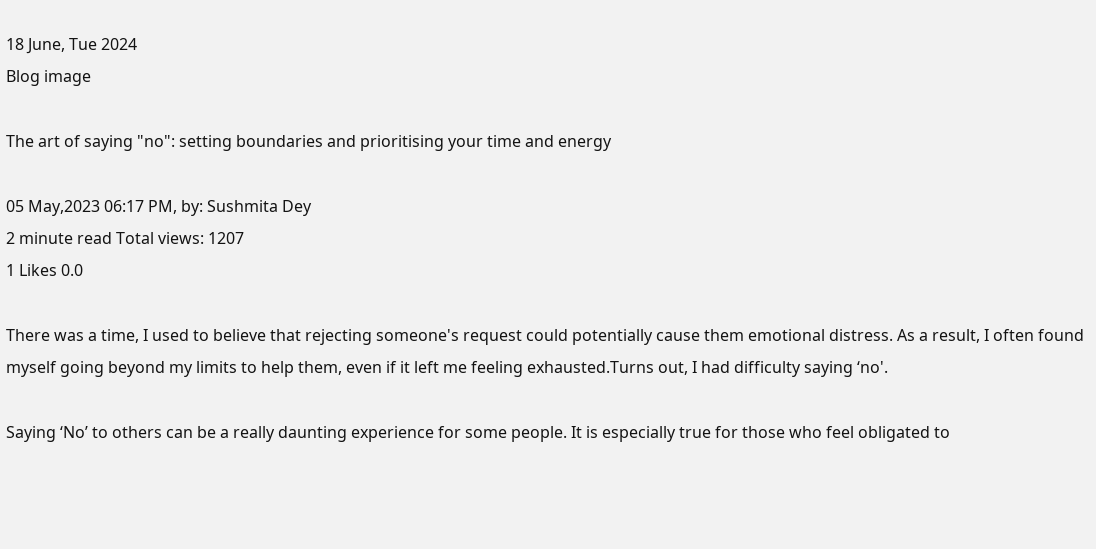18 June, Tue 2024
Blog image

The art of saying "no": setting boundaries and prioritising your time and energy

05 May,2023 06:17 PM, by: Sushmita Dey
2 minute read Total views: 1207
1 Likes 0.0

There was a time, I used to believe that rejecting someone's request could potentially cause them emotional distress. As a result, I often found myself going beyond my limits to help them, even if it left me feeling exhausted.Turns out, I had difficulty saying ‘no'.

Saying ‘No’ to others can be a really daunting experience for some people. It is especially true for those who feel obligated to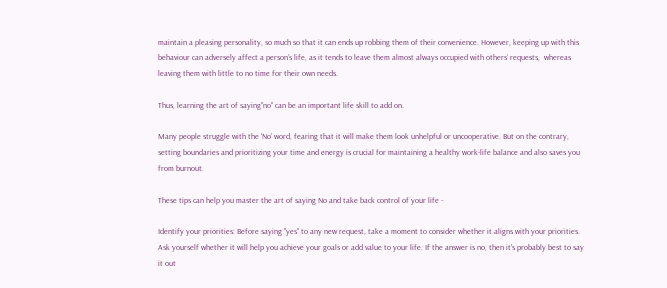maintain a pleasing personality, so much so that it can ends up robbing them of their convenience. However, keeping up with this behaviour can adversely affect a person’s life, as it tends to leave them almost always occupied with others’ requests,  whereas leaving them with little to no time for their own needs.

Thus, learning the art of saying"no" can be an important life skill to add on.

Many people struggle with the ‘No’ word, fearing that it will make them look unhelpful or uncooperative. But on the contrary, setting boundaries and prioritizing your time and energy is crucial for maintaining a healthy work-life balance and also saves you from burnout.

These tips can help you master the art of saying No and take back control of your life -

Identify your priorities: Before saying "yes" to any new request, take a moment to consider whether it aligns with your priorities. Ask yourself whether it will help you achieve your goals or add value to your life. If the answer is no, then it's probably best to say it out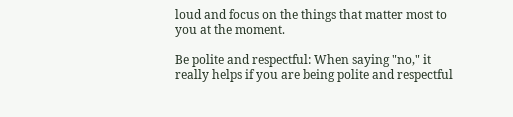loud and focus on the things that matter most to you at the moment.

Be polite and respectful: When saying "no," it really helps if you are being polite and respectful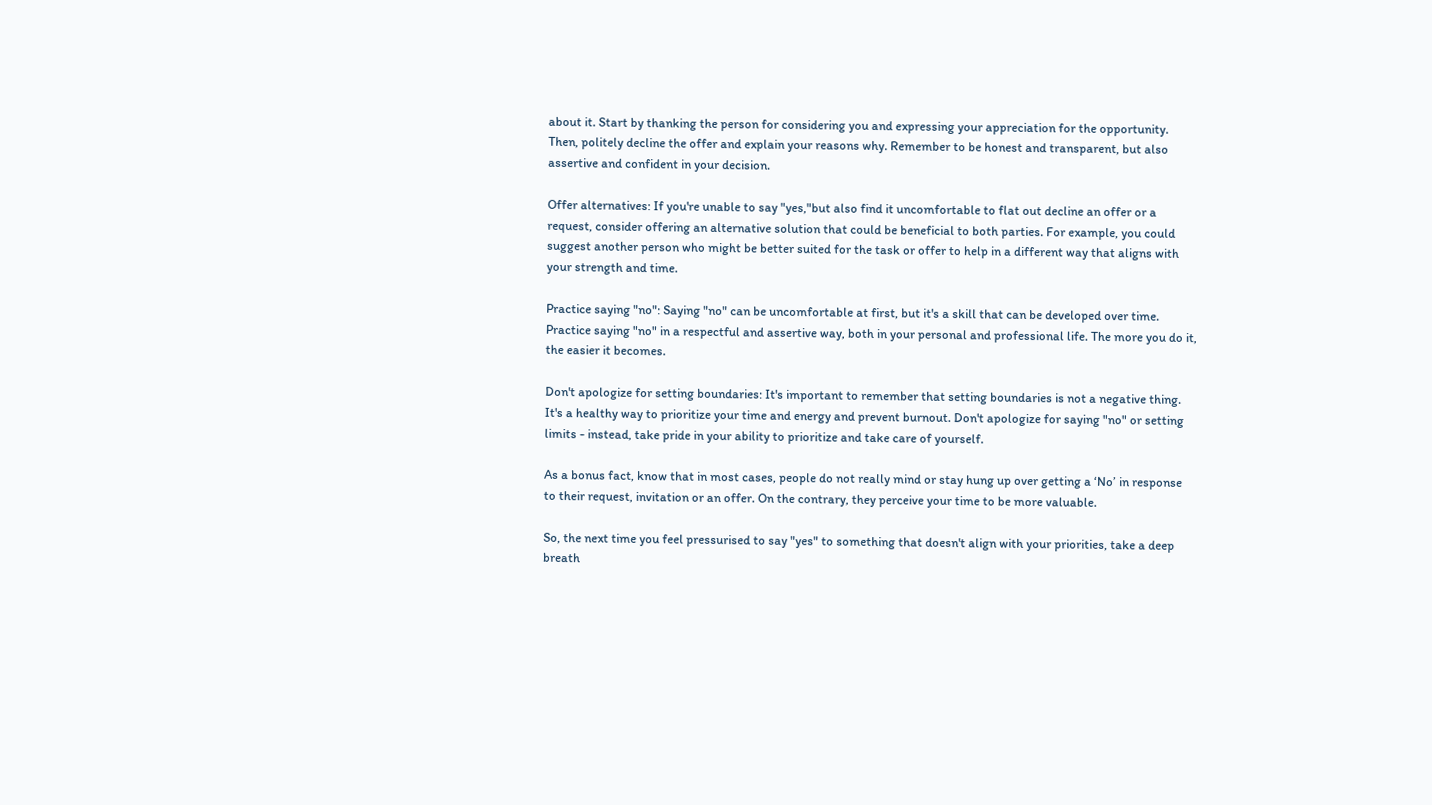about it. Start by thanking the person for considering you and expressing your appreciation for the opportunity. Then, politely decline the offer and explain your reasons why. Remember to be honest and transparent, but also assertive and confident in your decision.

Offer alternatives: If you're unable to say "yes,"but also find it uncomfortable to flat out decline an offer or a request, consider offering an alternative solution that could be beneficial to both parties. For example, you could suggest another person who might be better suited for the task or offer to help in a different way that aligns with your strength and time.

Practice saying "no": Saying "no" can be uncomfortable at first, but it's a skill that can be developed over time. Practice saying "no" in a respectful and assertive way, both in your personal and professional life. The more you do it, the easier it becomes.

Don't apologize for setting boundaries: It's important to remember that setting boundaries is not a negative thing. It's a healthy way to prioritize your time and energy and prevent burnout. Don't apologize for saying "no" or setting limits - instead, take pride in your ability to prioritize and take care of yourself.

As a bonus fact, know that in most cases, people do not really mind or stay hung up over getting a ‘No’ in response to their request, invitation or an offer. On the contrary, they perceive your time to be more valuable.

So, the next time you feel pressurised to say "yes" to something that doesn't align with your priorities, take a deep breath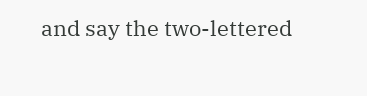and say the two-lettered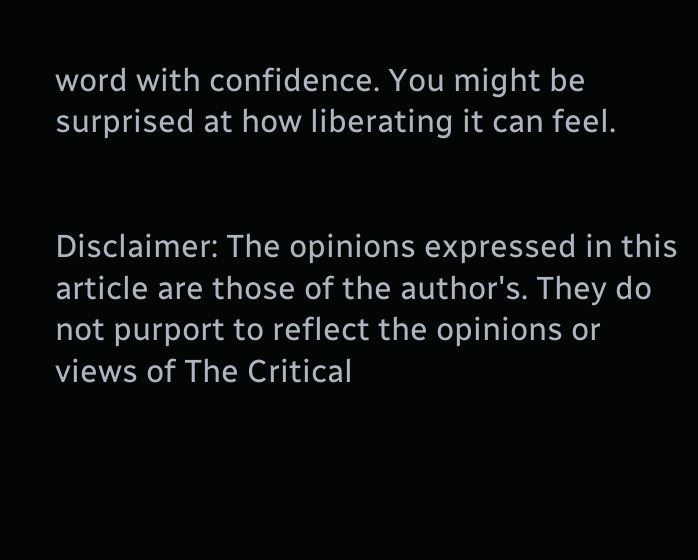word with confidence. You might be surprised at how liberating it can feel.


Disclaimer: The opinions expressed in this article are those of the author's. They do not purport to reflect the opinions or views of The Critical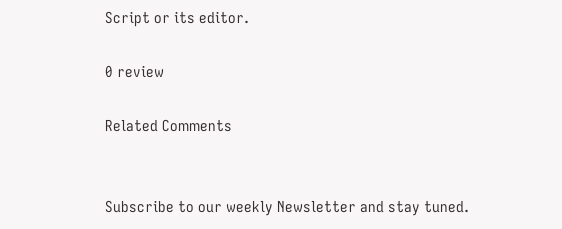Script or its editor.

0 review

Related Comments


Subscribe to our weekly Newsletter and stay tuned.